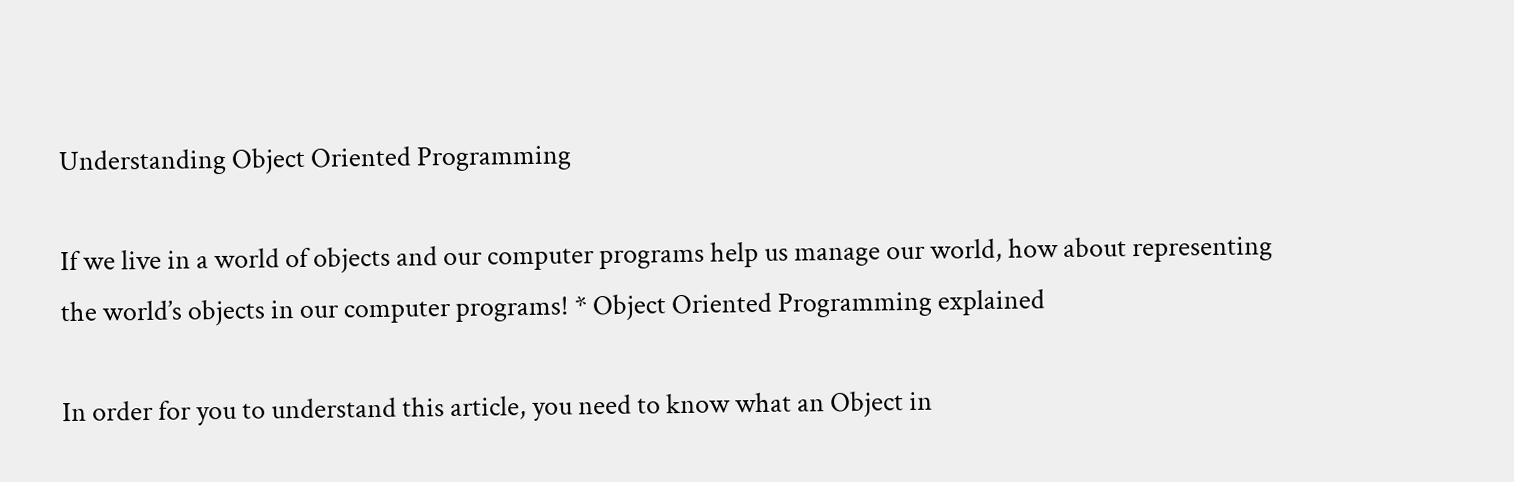Understanding Object Oriented Programming

If we live in a world of objects and our computer programs help us manage our world, how about representing the world’s objects in our computer programs! * Object Oriented Programming explained

In order for you to understand this article, you need to know what an Object in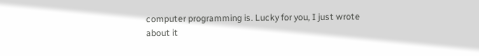computer programming is. Lucky for you, I just wrote about it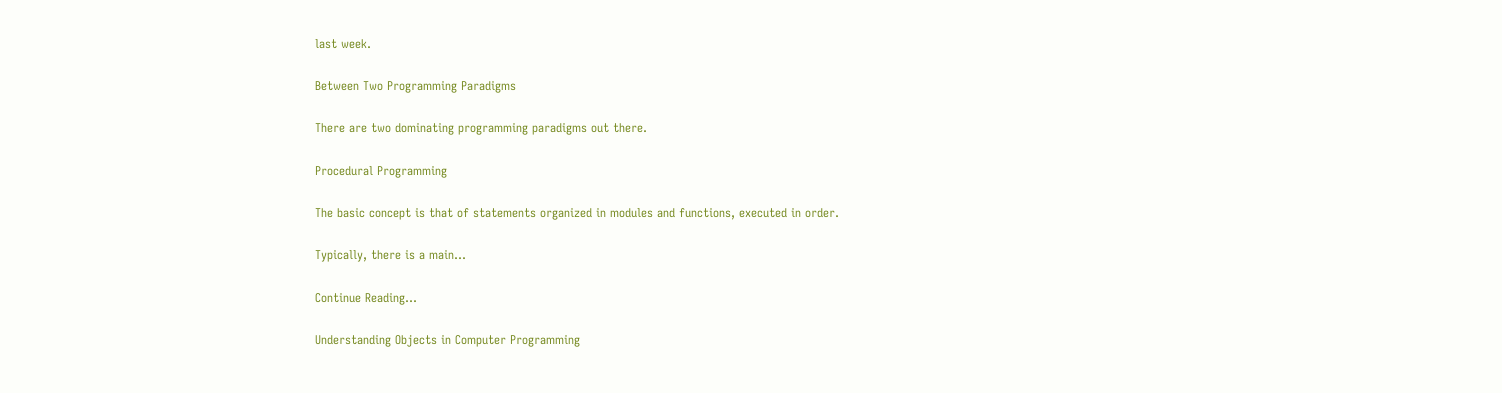last week.

Between Two Programming Paradigms

There are two dominating programming paradigms out there.

Procedural Programming

The basic concept is that of statements organized in modules and functions, executed in order.

Typically, there is a main...

Continue Reading...

Understanding Objects in Computer Programming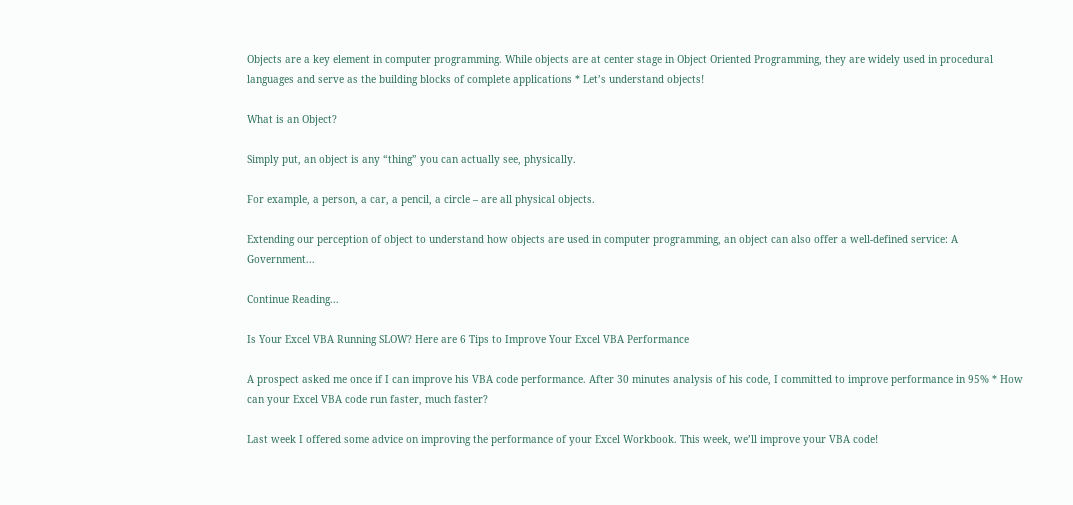Objects are a key element in computer programming. While objects are at center stage in Object Oriented Programming, they are widely used in procedural languages and serve as the building blocks of complete applications * Let’s understand objects!

What is an Object?

Simply put, an object is any “thing” you can actually see, physically.

For example, a person, a car, a pencil, a circle – are all physical objects.

Extending our perception of object to understand how objects are used in computer programming, an object can also offer a well-defined service: A Government...

Continue Reading...

Is Your Excel VBA Running SLOW? Here are 6 Tips to Improve Your Excel VBA Performance

A prospect asked me once if I can improve his VBA code performance. After 30 minutes analysis of his code, I committed to improve performance in 95% * How can your Excel VBA code run faster, much faster?

Last week I offered some advice on improving the performance of your Excel Workbook. This week, we’ll improve your VBA code!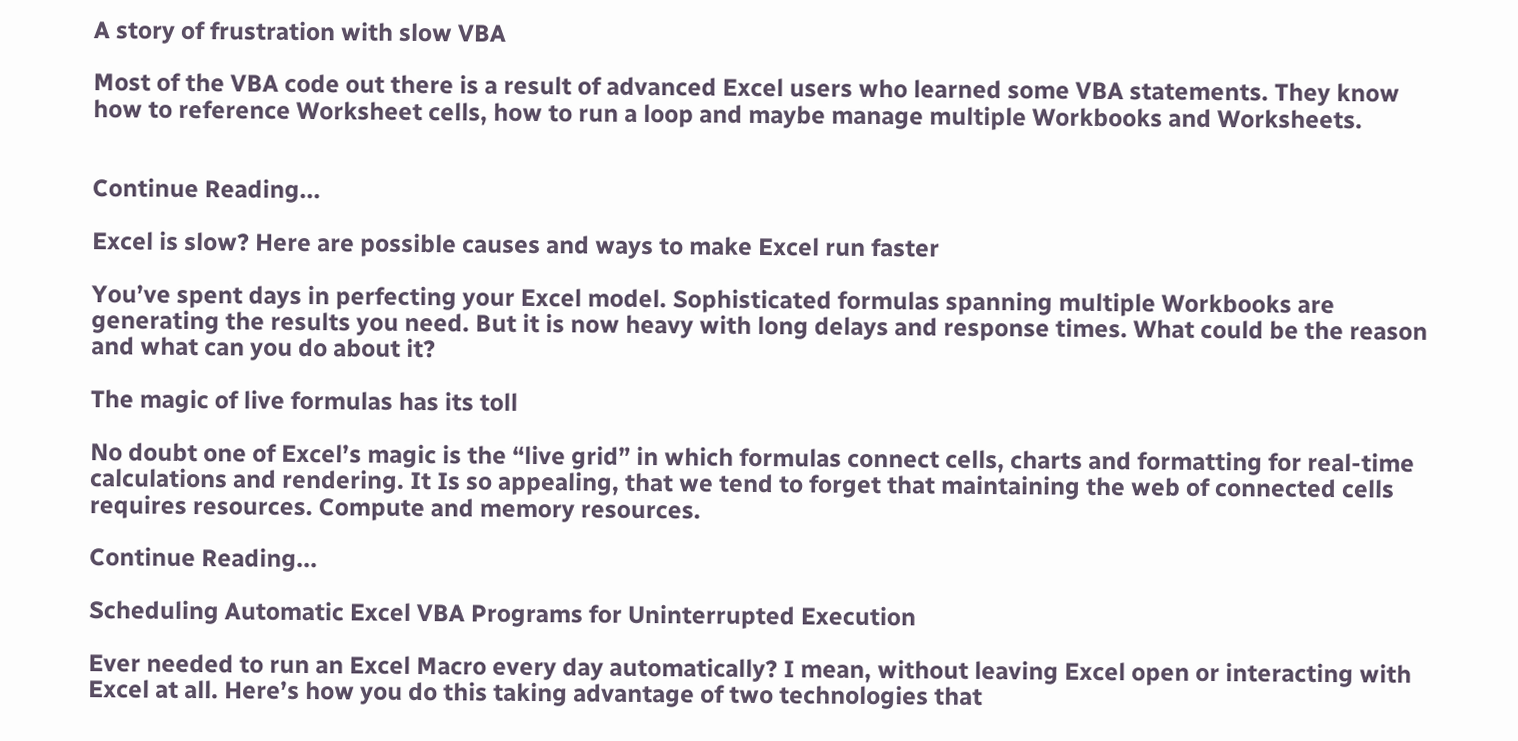A story of frustration with slow VBA

Most of the VBA code out there is a result of advanced Excel users who learned some VBA statements. They know how to reference Worksheet cells, how to run a loop and maybe manage multiple Workbooks and Worksheets.


Continue Reading...

Excel is slow? Here are possible causes and ways to make Excel run faster

You’ve spent days in perfecting your Excel model. Sophisticated formulas spanning multiple Workbooks are generating the results you need. But it is now heavy with long delays and response times. What could be the reason and what can you do about it?

The magic of live formulas has its toll

No doubt one of Excel’s magic is the “live grid” in which formulas connect cells, charts and formatting for real-time calculations and rendering. It Is so appealing, that we tend to forget that maintaining the web of connected cells requires resources. Compute and memory resources.

Continue Reading...

Scheduling Automatic Excel VBA Programs for Uninterrupted Execution

Ever needed to run an Excel Macro every day automatically? I mean, without leaving Excel open or interacting with Excel at all. Here’s how you do this taking advantage of two technologies that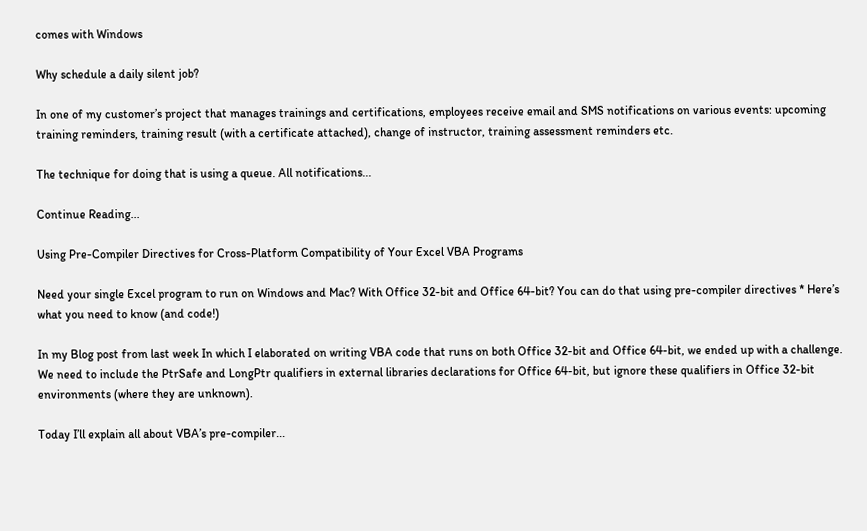comes with Windows

Why schedule a daily silent job?

In one of my customer’s project that manages trainings and certifications, employees receive email and SMS notifications on various events: upcoming training reminders, training result (with a certificate attached), change of instructor, training assessment reminders etc.

The technique for doing that is using a queue. All notifications...

Continue Reading...

Using Pre-Compiler Directives for Cross-Platform Compatibility of Your Excel VBA Programs

Need your single Excel program to run on Windows and Mac? With Office 32-bit and Office 64-bit? You can do that using pre-compiler directives * Here’s what you need to know (and code!)

In my Blog post from last week In which I elaborated on writing VBA code that runs on both Office 32-bit and Office 64-bit, we ended up with a challenge. We need to include the PtrSafe and LongPtr qualifiers in external libraries declarations for Office 64-bit, but ignore these qualifiers in Office 32-bit environments (where they are unknown).

Today I’ll explain all about VBA’s pre-compiler...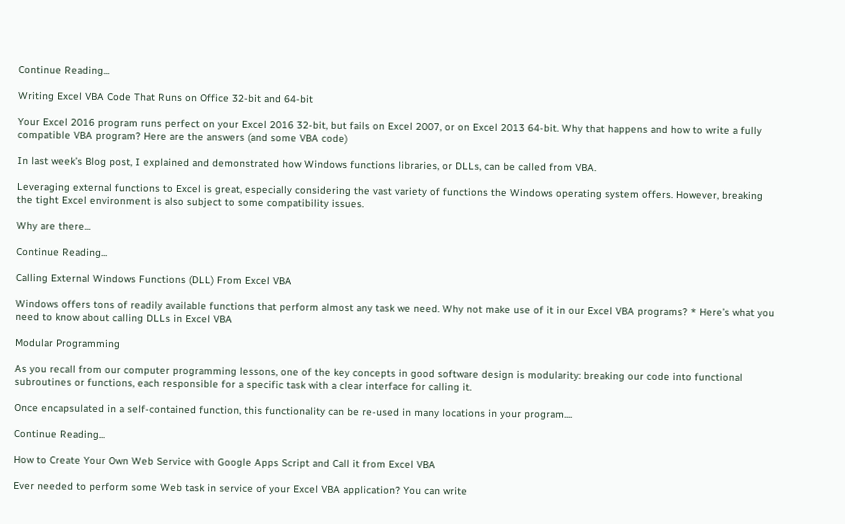Continue Reading...

Writing Excel VBA Code That Runs on Office 32-bit and 64-bit

Your Excel 2016 program runs perfect on your Excel 2016 32-bit, but fails on Excel 2007, or on Excel 2013 64-bit. Why that happens and how to write a fully compatible VBA program? Here are the answers (and some VBA code)

In last week’s Blog post, I explained and demonstrated how Windows functions libraries, or DLLs, can be called from VBA.

Leveraging external functions to Excel is great, especially considering the vast variety of functions the Windows operating system offers. However, breaking the tight Excel environment is also subject to some compatibility issues.

Why are there...

Continue Reading...

Calling External Windows Functions (DLL) From Excel VBA

Windows offers tons of readily available functions that perform almost any task we need. Why not make use of it in our Excel VBA programs? * Here’s what you need to know about calling DLLs in Excel VBA

Modular Programming

As you recall from our computer programming lessons, one of the key concepts in good software design is modularity: breaking our code into functional subroutines or functions, each responsible for a specific task with a clear interface for calling it.

Once encapsulated in a self-contained function, this functionality can be re-used in many locations in your program....

Continue Reading...

How to Create Your Own Web Service with Google Apps Script and Call it from Excel VBA

Ever needed to perform some Web task in service of your Excel VBA application? You can write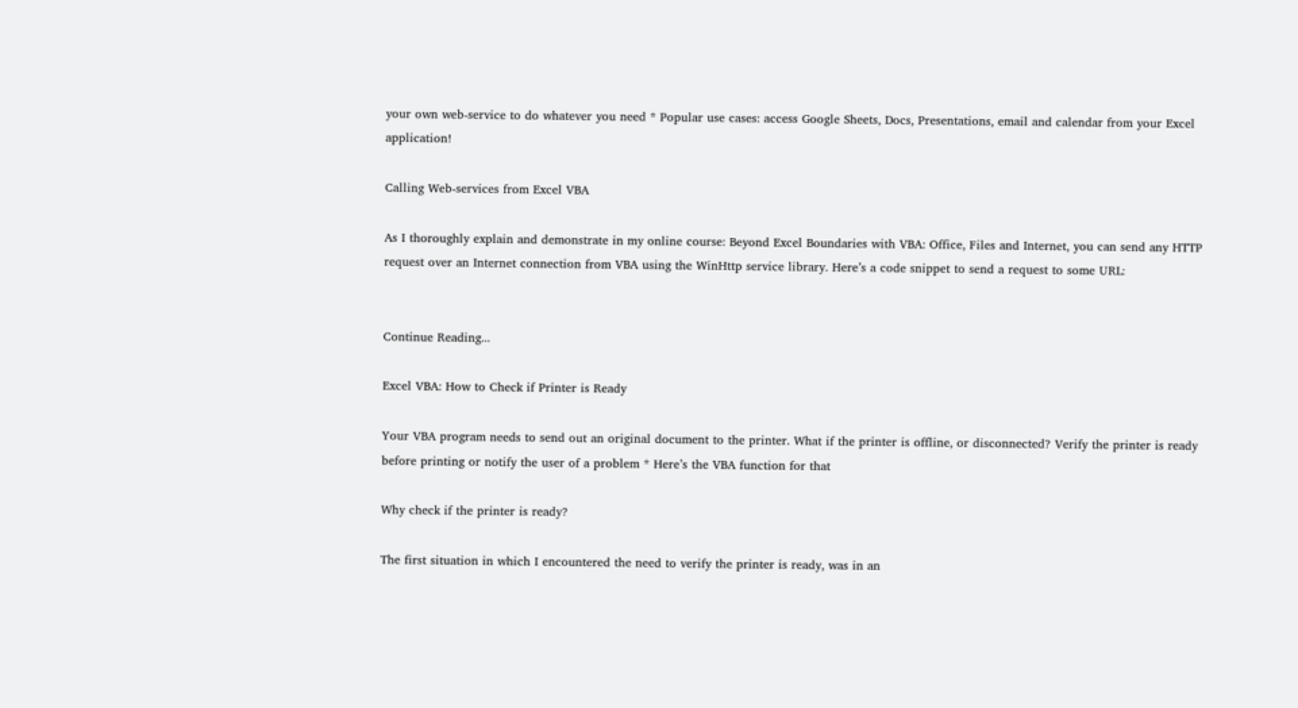your own web-service to do whatever you need * Popular use cases: access Google Sheets, Docs, Presentations, email and calendar from your Excel application!

Calling Web-services from Excel VBA

As I thoroughly explain and demonstrate in my online course: Beyond Excel Boundaries with VBA: Office, Files and Internet, you can send any HTTP request over an Internet connection from VBA using the WinHttp service library. Here’s a code snippet to send a request to some URL:


Continue Reading...

Excel VBA: How to Check if Printer is Ready

Your VBA program needs to send out an original document to the printer. What if the printer is offline, or disconnected? Verify the printer is ready before printing or notify the user of a problem * Here’s the VBA function for that

Why check if the printer is ready?

The first situation in which I encountered the need to verify the printer is ready, was in an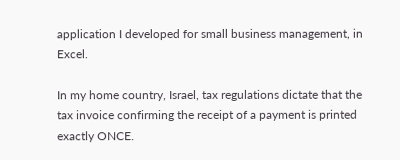application I developed for small business management, in Excel.

In my home country, Israel, tax regulations dictate that the tax invoice confirming the receipt of a payment is printed exactly ONCE.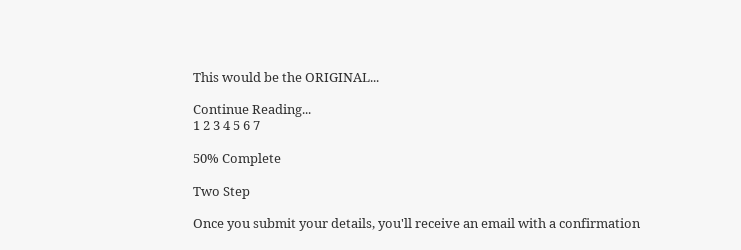This would be the ORIGINAL...

Continue Reading...
1 2 3 4 5 6 7

50% Complete

Two Step

Once you submit your details, you'll receive an email with a confirmation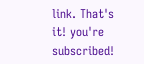link. That's it! you're subscribed!